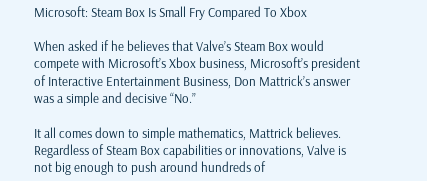Microsoft: Steam Box Is Small Fry Compared To Xbox

When asked if he believes that Valve’s Steam Box would compete with Microsoft’s Xbox business, Microsoft’s president of Interactive Entertainment Business, Don Mattrick’s answer was a simple and decisive “No.”

It all comes down to simple mathematics, Mattrick believes. Regardless of Steam Box capabilities or innovations, Valve is not big enough to push around hundreds of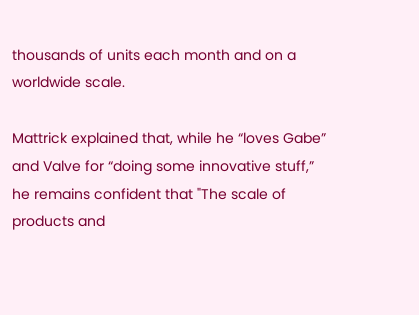thousands of units each month and on a worldwide scale.

Mattrick explained that, while he “loves Gabe” and Valve for “doing some innovative stuff,” he remains confident that "The scale of products and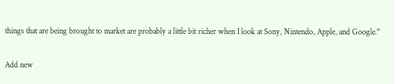things that are being brought to market are probably a little bit richer when I look at Sony, Nintendo, Apple, and Google."

Add new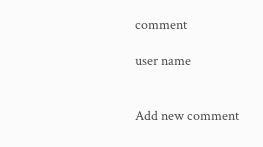comment

user name


Add new comment